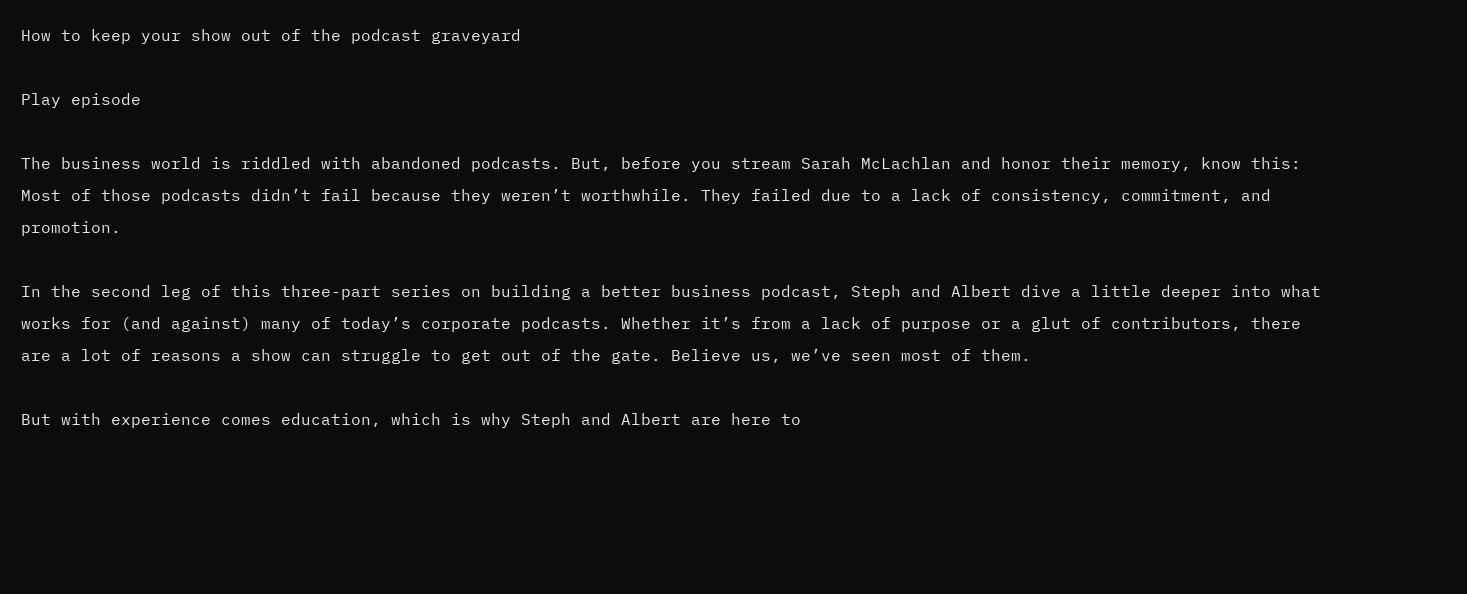How to keep your show out of the podcast graveyard

Play episode

The business world is riddled with abandoned podcasts. But, before you stream Sarah McLachlan and honor their memory, know this: Most of those podcasts didn’t fail because they weren’t worthwhile. They failed due to a lack of consistency, commitment, and promotion.

In the second leg of this three-part series on building a better business podcast, Steph and Albert dive a little deeper into what works for (and against) many of today’s corporate podcasts. Whether it’s from a lack of purpose or a glut of contributors, there are a lot of reasons a show can struggle to get out of the gate. Believe us, we’ve seen most of them.

But with experience comes education, which is why Steph and Albert are here to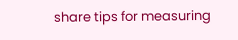share tips for measuring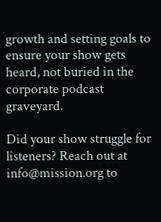growth and setting goals to ensure your show gets heard, not buried in the corporate podcast graveyard.

Did your show struggle for listeners? Reach out at info@mission.org to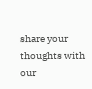share your thoughts with our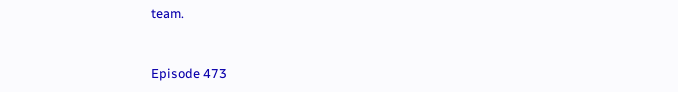team.



Episode 473